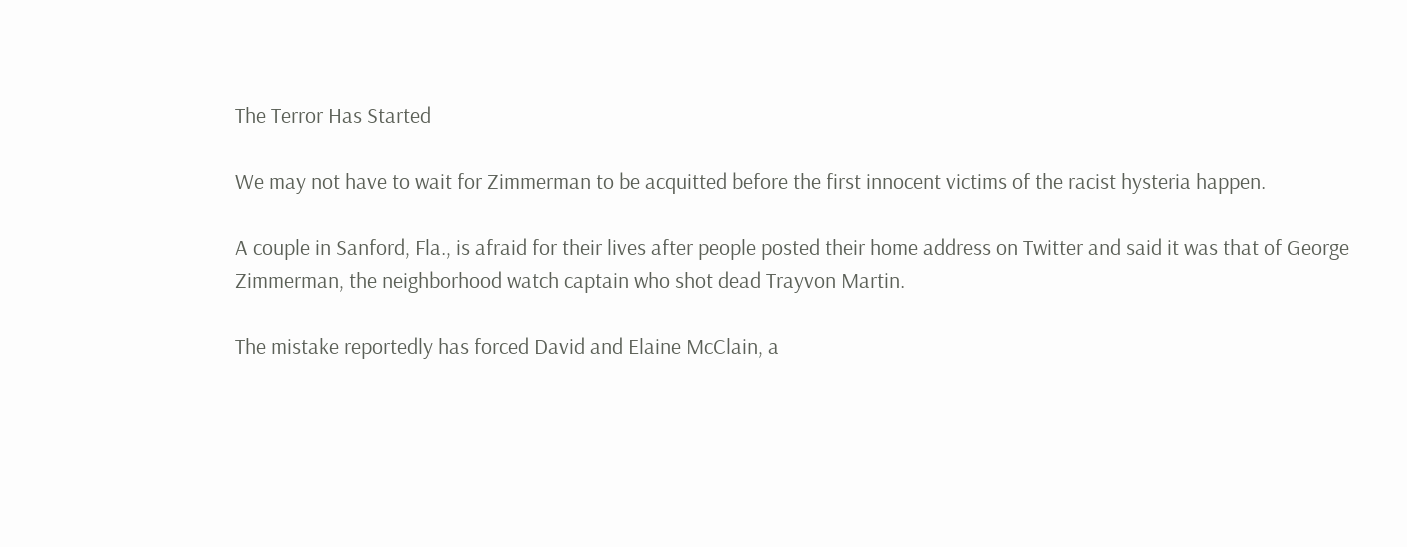The Terror Has Started

We may not have to wait for Zimmerman to be acquitted before the first innocent victims of the racist hysteria happen.

A couple in Sanford, Fla., is afraid for their lives after people posted their home address on Twitter and said it was that of George Zimmerman, the neighborhood watch captain who shot dead Trayvon Martin.

The mistake reportedly has forced David and Elaine McClain, a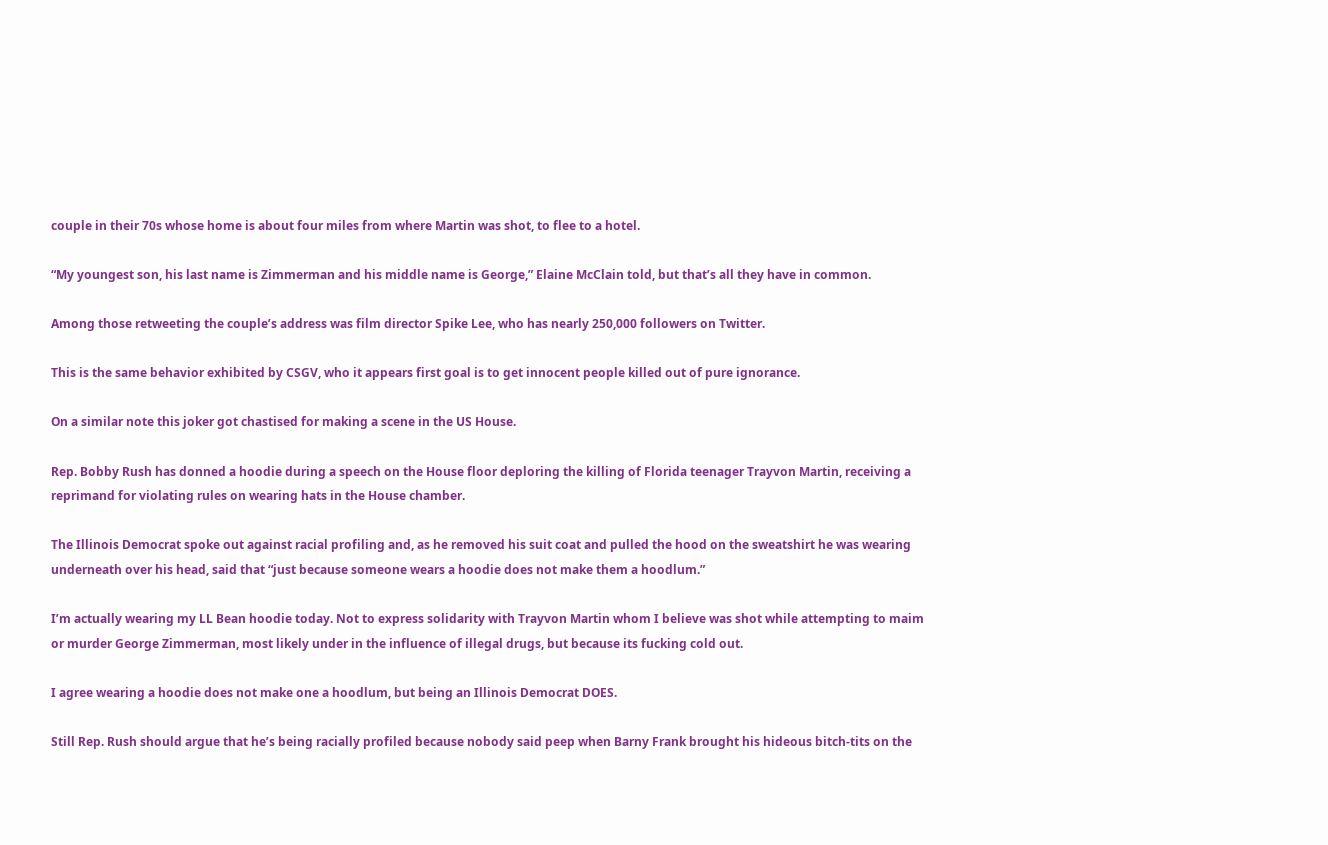couple in their 70s whose home is about four miles from where Martin was shot, to flee to a hotel.

“My youngest son, his last name is Zimmerman and his middle name is George,” Elaine McClain told, but that’s all they have in common.

Among those retweeting the couple’s address was film director Spike Lee, who has nearly 250,000 followers on Twitter.

This is the same behavior exhibited by CSGV, who it appears first goal is to get innocent people killed out of pure ignorance.

On a similar note this joker got chastised for making a scene in the US House.

Rep. Bobby Rush has donned a hoodie during a speech on the House floor deploring the killing of Florida teenager Trayvon Martin, receiving a reprimand for violating rules on wearing hats in the House chamber.

The Illinois Democrat spoke out against racial profiling and, as he removed his suit coat and pulled the hood on the sweatshirt he was wearing underneath over his head, said that “just because someone wears a hoodie does not make them a hoodlum.”

I’m actually wearing my LL Bean hoodie today. Not to express solidarity with Trayvon Martin whom I believe was shot while attempting to maim or murder George Zimmerman, most likely under in the influence of illegal drugs, but because its fucking cold out.

I agree wearing a hoodie does not make one a hoodlum, but being an Illinois Democrat DOES.

Still Rep. Rush should argue that he’s being racially profiled because nobody said peep when Barny Frank brought his hideous bitch-tits on the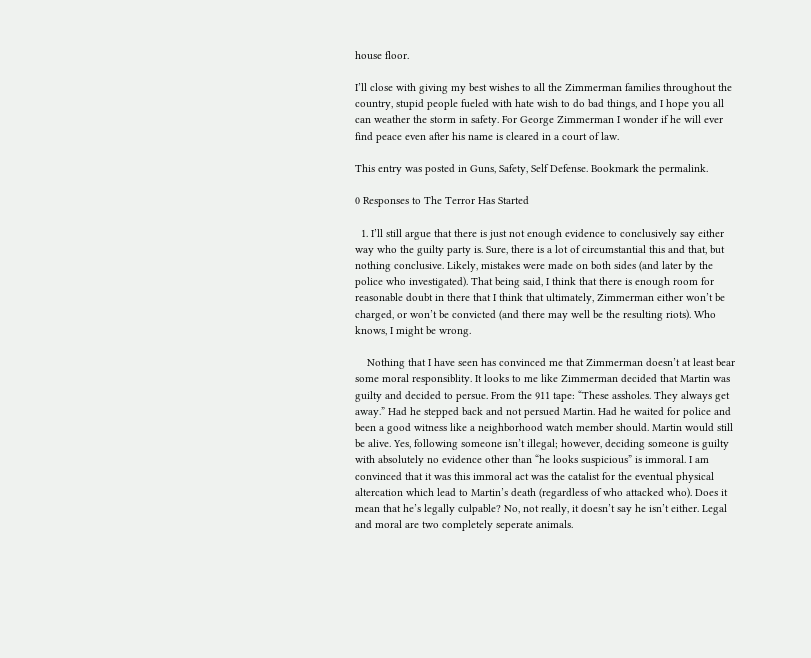house floor.

I’ll close with giving my best wishes to all the Zimmerman families throughout the country, stupid people fueled with hate wish to do bad things, and I hope you all can weather the storm in safety. For George Zimmerman I wonder if he will ever find peace even after his name is cleared in a court of law.

This entry was posted in Guns, Safety, Self Defense. Bookmark the permalink.

0 Responses to The Terror Has Started

  1. I’ll still argue that there is just not enough evidence to conclusively say either way who the guilty party is. Sure, there is a lot of circumstantial this and that, but nothing conclusive. Likely, mistakes were made on both sides (and later by the police who investigated). That being said, I think that there is enough room for reasonable doubt in there that I think that ultimately, Zimmerman either won’t be charged, or won’t be convicted (and there may well be the resulting riots). Who knows, I might be wrong.

    Nothing that I have seen has convinced me that Zimmerman doesn’t at least bear some moral responsiblity. It looks to me like Zimmerman decided that Martin was guilty and decided to persue. From the 911 tape: “These assholes. They always get away.” Had he stepped back and not persued Martin. Had he waited for police and been a good witness like a neighborhood watch member should. Martin would still be alive. Yes, following someone isn’t illegal; however, deciding someone is guilty with absolutely no evidence other than “he looks suspicious” is immoral. I am convinced that it was this immoral act was the catalist for the eventual physical altercation which lead to Martin’s death (regardless of who attacked who). Does it mean that he’s legally culpable? No, not really, it doesn’t say he isn’t either. Legal and moral are two completely seperate animals.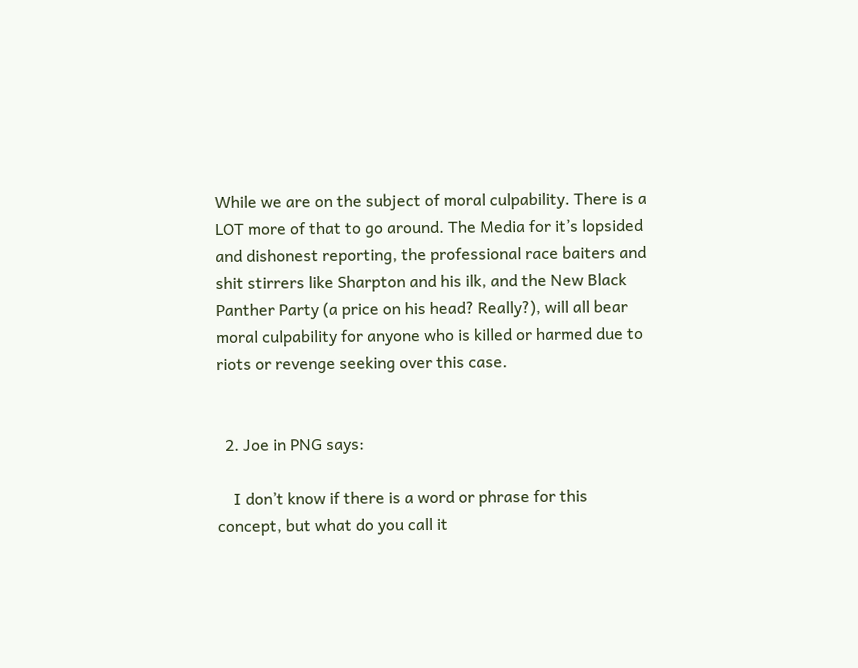While we are on the subject of moral culpability. There is a LOT more of that to go around. The Media for it’s lopsided and dishonest reporting, the professional race baiters and shit stirrers like Sharpton and his ilk, and the New Black Panther Party (a price on his head? Really?), will all bear moral culpability for anyone who is killed or harmed due to riots or revenge seeking over this case.


  2. Joe in PNG says:

    I don’t know if there is a word or phrase for this concept, but what do you call it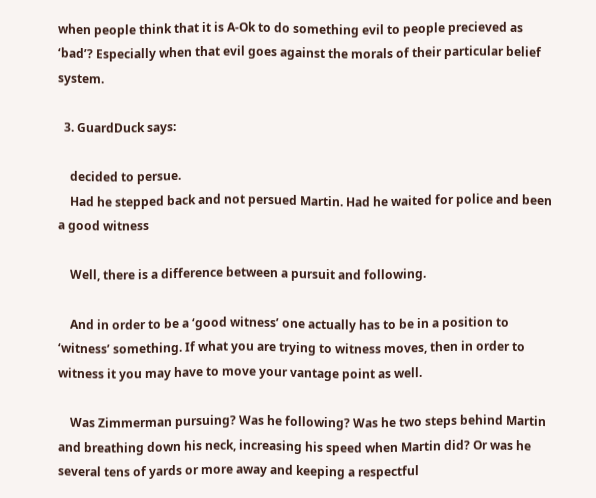when people think that it is A-Ok to do something evil to people precieved as ‘bad’? Especially when that evil goes against the morals of their particular belief system.

  3. GuardDuck says:

    decided to persue.
    Had he stepped back and not persued Martin. Had he waited for police and been a good witness

    Well, there is a difference between a pursuit and following.

    And in order to be a ‘good witness’ one actually has to be in a position to ‘witness’ something. If what you are trying to witness moves, then in order to witness it you may have to move your vantage point as well.

    Was Zimmerman pursuing? Was he following? Was he two steps behind Martin and breathing down his neck, increasing his speed when Martin did? Or was he several tens of yards or more away and keeping a respectful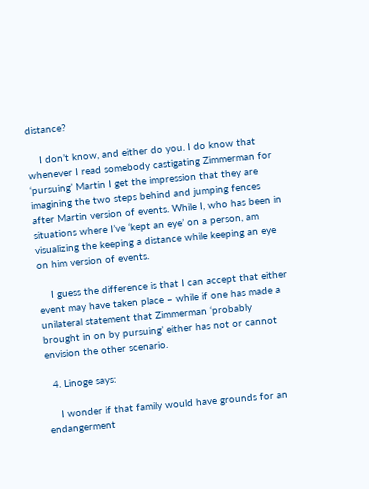distance?

    I don’t know, and either do you. I do know that whenever I read somebody castigating Zimmerman for ‘pursuing’ Martin I get the impression that they are imagining the two steps behind and jumping fences after Martin version of events. While I, who has been in situations where I’ve ‘kept an eye’ on a person, am visualizing the keeping a distance while keeping an eye on him version of events.

    I guess the difference is that I can accept that either event may have taken place – while if one has made a unilateral statement that Zimmerman ‘probably brought in on by pursuing’ either has not or cannot envision the other scenario.

  4. Linoge says:

    I wonder if that family would have grounds for an endangerment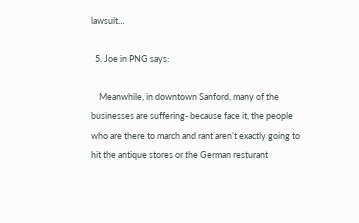lawsuit…

  5. Joe in PNG says:

    Meanwhile, in downtown Sanford, many of the businesses are suffering- because face it, the people who are there to march and rant aren’t exactly going to hit the antique stores or the German resturant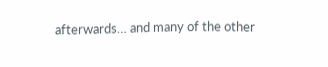afterwards… and many of the other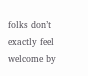folks don’t exactly feel welcome by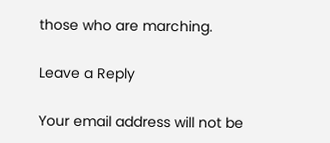those who are marching.

Leave a Reply

Your email address will not be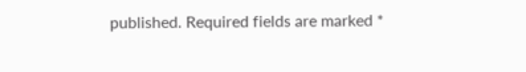published. Required fields are marked *